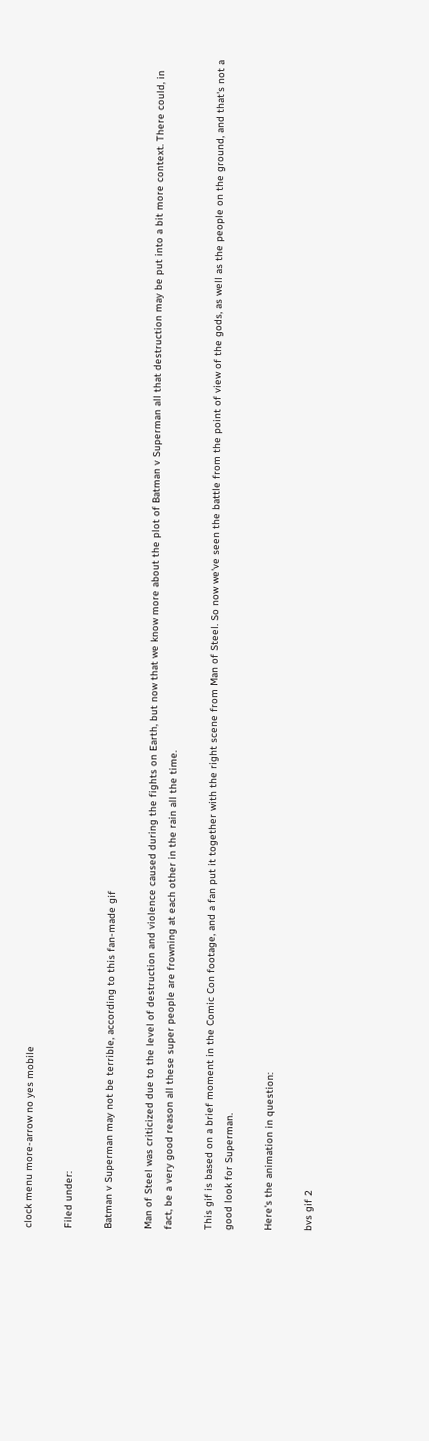clock menu more-arrow no yes mobile

Filed under:

Batman v Superman may not be terrible, according to this fan-made gif

Man of Steel was criticized due to the level of destruction and violence caused during the fights on Earth, but now that we know more about the plot of Batman v Superman all that destruction may be put into a bit more context. There could, in fact, be a very good reason all these super people are frowning at each other in the rain all the time.

This gif is based on a brief moment in the Comic Con footage, and a fan put it together with the right scene from Man of Steel. So now we've seen the battle from the point of view of the gods, as well as the people on the ground, and that's not a good look for Superman.

Here's the animation in question:

bvs gif 2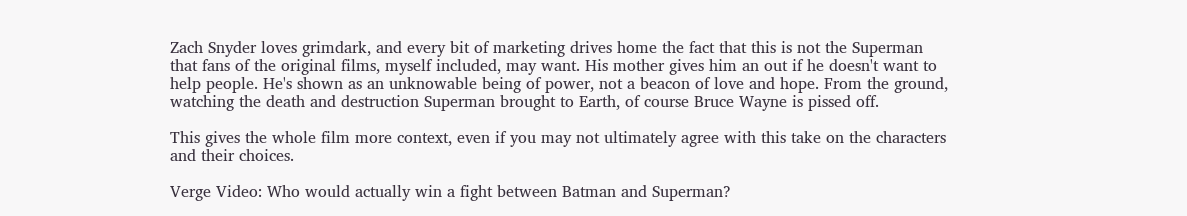Zach Snyder loves grimdark, and every bit of marketing drives home the fact that this is not the Superman that fans of the original films, myself included, may want. His mother gives him an out if he doesn't want to help people. He's shown as an unknowable being of power, not a beacon of love and hope. From the ground, watching the death and destruction Superman brought to Earth, of course Bruce Wayne is pissed off.

This gives the whole film more context, even if you may not ultimately agree with this take on the characters and their choices.

Verge Video: Who would actually win a fight between Batman and Superman?